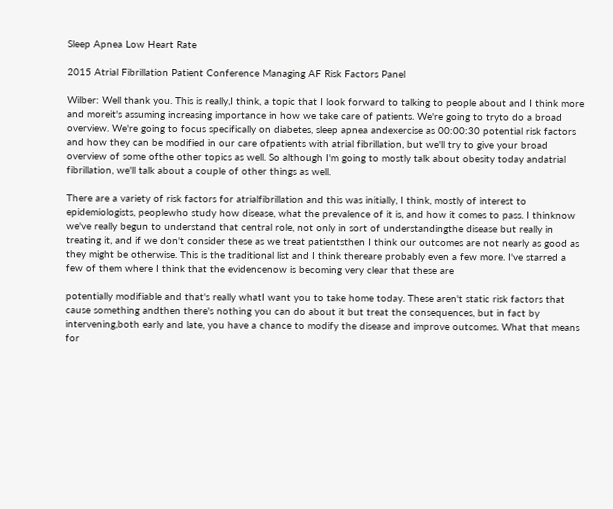Sleep Apnea Low Heart Rate

2015 Atrial Fibrillation Patient Conference Managing AF Risk Factors Panel

Wilber: Well thank you. This is really,I think, a topic that I look forward to talking to people about and I think more and moreit's assuming increasing importance in how we take care of patients. We're going to tryto do a broad overview. We're going to focus specifically on diabetes, sleep apnea andexercise as 00:00:30 potential risk factors and how they can be modified in our care ofpatients with atrial fibrillation, but we'll try to give your broad overview of some ofthe other topics as well. So although I'm going to mostly talk about obesity today andatrial fibrillation, we'll talk about a couple of other things as well.

There are a variety of risk factors for atrialfibrillation and this was initially, I think, mostly of interest to epidemiologists, peoplewho study how disease, what the prevalence of it is, and how it comes to pass. I thinknow we've really begun to understand that central role, not only in sort of understandingthe disease but really in treating it, and if we don't consider these as we treat patientsthen I think our outcomes are not nearly as good as they might be otherwise. This is the traditional list and I think thereare probably even a few more. I've starred a few of them where I think that the evidencenow is becoming very clear that these are

potentially modifiable and that's really whatI want you to take home today. These aren't static risk factors that cause something andthen there's nothing you can do about it but treat the consequences, but in fact by intervening,both early and late, you have a chance to modify the disease and improve outcomes. What that means for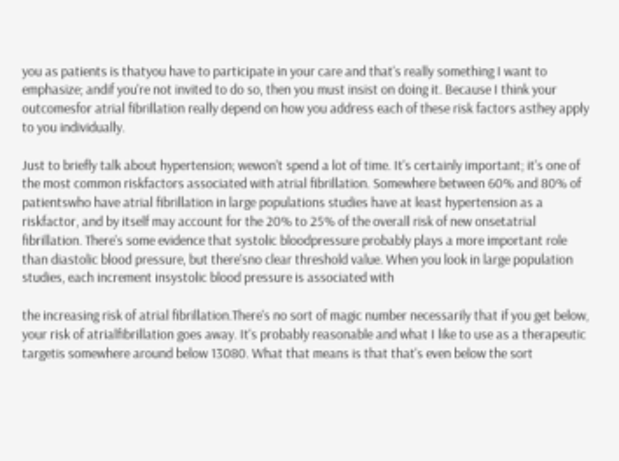you as patients is thatyou have to participate in your care and that's really something I want to emphasize; andif you're not invited to do so, then you must insist on doing it. Because I think your outcomesfor atrial fibrillation really depend on how you address each of these risk factors asthey apply to you individually.

Just to briefly talk about hypertension; wewon't spend a lot of time. It's certainly important; it's one of the most common riskfactors associated with atrial fibrillation. Somewhere between 60% and 80% of patientswho have atrial fibrillation in large populations studies have at least hypertension as a riskfactor, and by itself may account for the 20% to 25% of the overall risk of new onsetatrial fibrillation. There's some evidence that systolic bloodpressure probably plays a more important role than diastolic blood pressure, but there'sno clear threshold value. When you look in large population studies, each increment insystolic blood pressure is associated with

the increasing risk of atrial fibrillation.There's no sort of magic number necessarily that if you get below, your risk of atrialfibrillation goes away. It's probably reasonable and what I like to use as a therapeutic targetis somewhere around below 13080. What that means is that that's even below the sort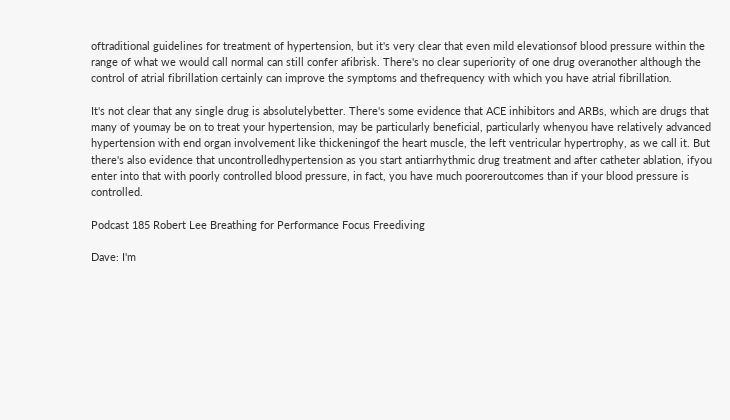oftraditional guidelines for treatment of hypertension, but it's very clear that even mild elevationsof blood pressure within the range of what we would call normal can still confer afibrisk. There's no clear superiority of one drug overanother although the control of atrial fibrillation certainly can improve the symptoms and thefrequency with which you have atrial fibrillation.

It's not clear that any single drug is absolutelybetter. There's some evidence that ACE inhibitors and ARBs, which are drugs that many of youmay be on to treat your hypertension, may be particularly beneficial, particularly whenyou have relatively advanced hypertension with end organ involvement like thickeningof the heart muscle, the left ventricular hypertrophy, as we call it. But there's also evidence that uncontrolledhypertension as you start antiarrhythmic drug treatment and after catheter ablation, ifyou enter into that with poorly controlled blood pressure, in fact, you have much pooreroutcomes than if your blood pressure is controlled.

Podcast 185 Robert Lee Breathing for Performance Focus Freediving

Dave: I'm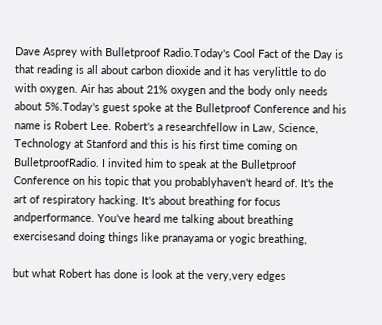Dave Asprey with Bulletproof Radio.Today's Cool Fact of the Day is that reading is all about carbon dioxide and it has verylittle to do with oxygen. Air has about 21% oxygen and the body only needs about 5%.Today's guest spoke at the Bulletproof Conference and his name is Robert Lee. Robert's a researchfellow in Law, Science, Technology at Stanford and this is his first time coming on BulletproofRadio. I invited him to speak at the Bulletproof Conference on his topic that you probablyhaven't heard of. It's the art of respiratory hacking. It's about breathing for focus andperformance. You've heard me talking about breathing exercisesand doing things like pranayama or yogic breathing,

but what Robert has done is look at the very,very edges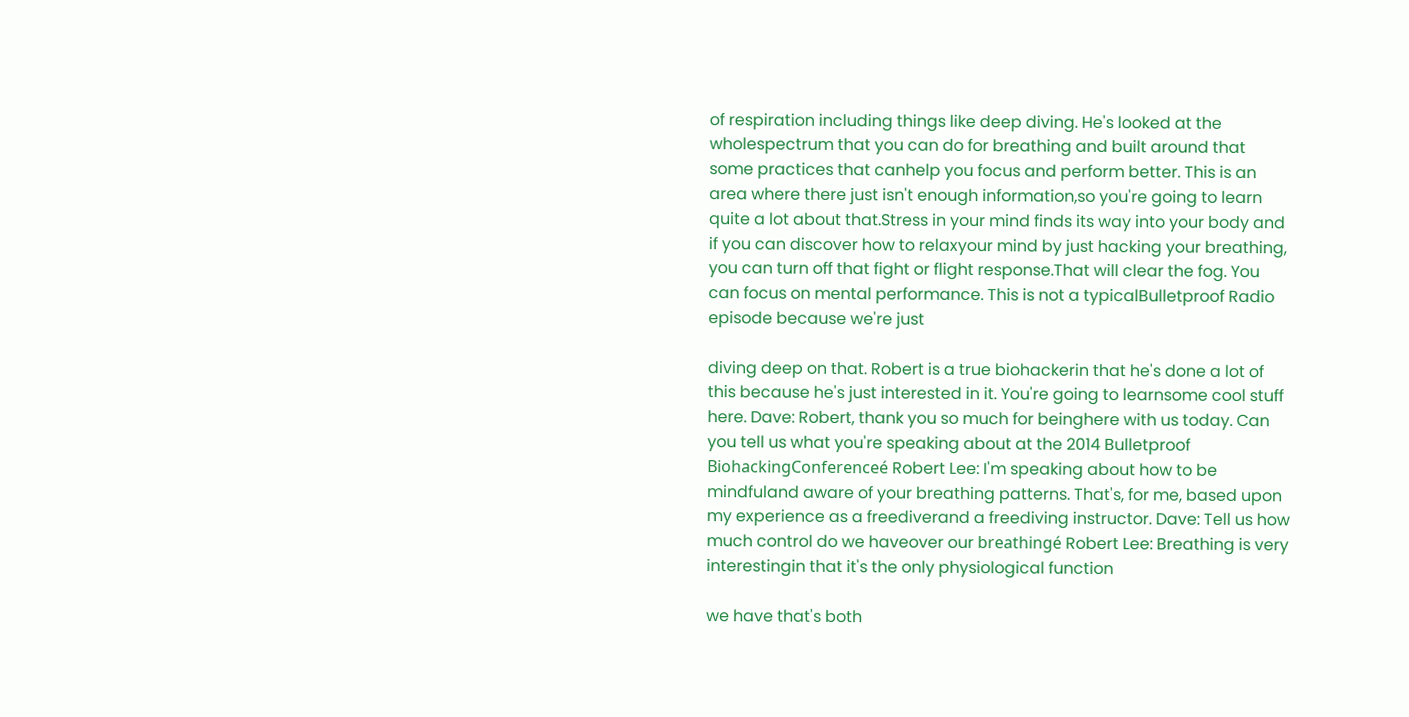of respiration including things like deep diving. He's looked at the wholespectrum that you can do for breathing and built around that some practices that canhelp you focus and perform better. This is an area where there just isn't enough information,so you're going to learn quite a lot about that.Stress in your mind finds its way into your body and if you can discover how to relaxyour mind by just hacking your breathing, you can turn off that fight or flight response.That will clear the fog. You can focus on mental performance. This is not a typicalBulletproof Radio episode because we're just

diving deep on that. Robert is a true biohackerin that he's done a lot of this because he's just interested in it. You're going to learnsome cool stuff here. Dave: Robert, thank you so much for beinghere with us today. Can you tell us what you're speaking about at the 2014 Bulletproof BiohackingConferenceé Robert Lee: I'm speaking about how to be mindfuland aware of your breathing patterns. That's, for me, based upon my experience as a freediverand a freediving instructor. Dave: Tell us how much control do we haveover our breathingé Robert Lee: Breathing is very interestingin that it's the only physiological function

we have that's both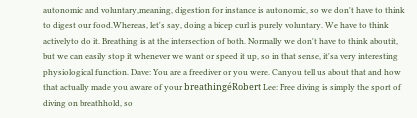autonomic and voluntary,meaning, digestion for instance is autonomic, so we don't have to think to digest our food.Whereas, let's say, doing a bicep curl is purely voluntary. We have to think activelyto do it. Breathing is at the intersection of both. Normally we don't have to think aboutit, but we can easily stop it whenever we want or speed it up, so in that sense, it'sa very interesting physiological function. Dave: You are a freediver or you were. Canyou tell us about that and how that actually made you aware of your breathingéRobert Lee: Free diving is simply the sport of diving on breathhold, so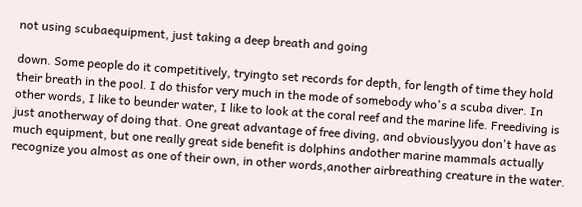not using scubaequipment, just taking a deep breath and going

down. Some people do it competitively, tryingto set records for depth, for length of time they hold their breath in the pool. I do thisfor very much in the mode of somebody who's a scuba diver. In other words, I like to beunder water, I like to look at the coral reef and the marine life. Freediving is just anotherway of doing that. One great advantage of free diving, and obviouslyyou don't have as much equipment, but one really great side benefit is dolphins andother marine mammals actually recognize you almost as one of their own, in other words,another airbreathing creature in the water.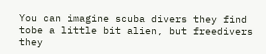You can imagine scuba divers they find tobe a little bit alien, but freedivers they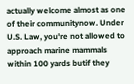actually welcome almost as one of their communitynow. Under U.S. Law, you're not allowed to approach marine mammals within 100 yards butif they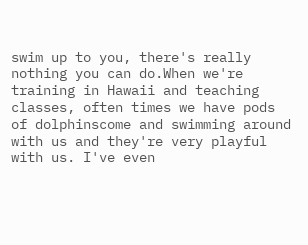swim up to you, there's really nothing you can do.When we're training in Hawaii and teaching classes, often times we have pods of dolphinscome and swimming around with us and they're very playful with us. I've even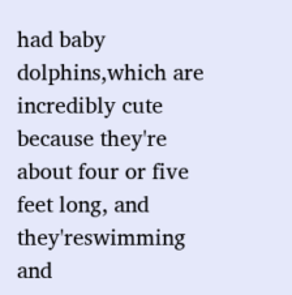had baby dolphins,which are incredibly cute because they're about four or five feet long, and they'reswimming and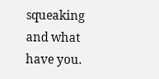squeaking and what have you.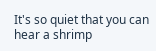It's so quiet that you can hear a shrimp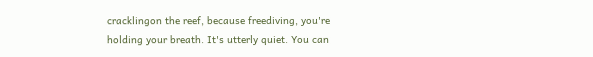cracklingon the reef, because freediving, you're holding your breath. It's utterly quiet. You can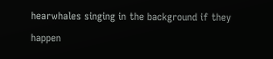hearwhales singing in the background if they happen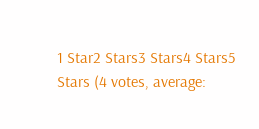1 Star2 Stars3 Stars4 Stars5 Stars (4 votes, average: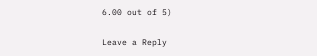6.00 out of 5)

Leave a Reply